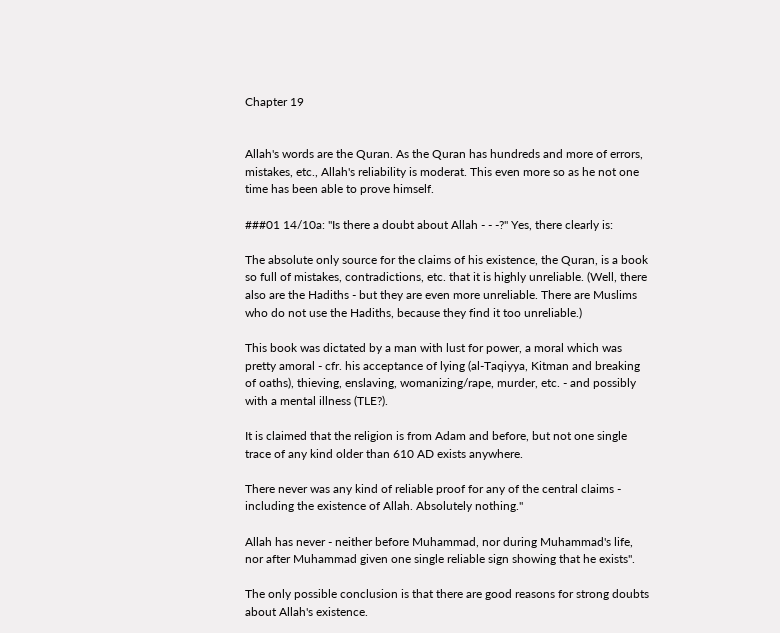Chapter 19


Allah's words are the Quran. As the Quran has hundreds and more of errors, mistakes, etc., Allah's reliability is moderat. This even more so as he not one time has been able to prove himself.

###01 14/10a: "Is there a doubt about Allah - - -?" Yes, there clearly is:

The absolute only source for the claims of his existence, the Quran, is a book so full of mistakes, contradictions, etc. that it is highly unreliable. (Well, there also are the Hadiths - but they are even more unreliable. There are Muslims who do not use the Hadiths, because they find it too unreliable.)

This book was dictated by a man with lust for power, a moral which was pretty amoral - cfr. his acceptance of lying (al-Taqiyya, Kitman and breaking of oaths), thieving, enslaving, womanizing/rape, murder, etc. - and possibly with a mental illness (TLE?).

It is claimed that the religion is from Adam and before, but not one single trace of any kind older than 610 AD exists anywhere.

There never was any kind of reliable proof for any of the central claims - including the existence of Allah. Absolutely nothing."

Allah has never - neither before Muhammad, nor during Muhammad's life, nor after Muhammad given one single reliable sign showing that he exists".

The only possible conclusion is that there are good reasons for strong doubts about Allah's existence.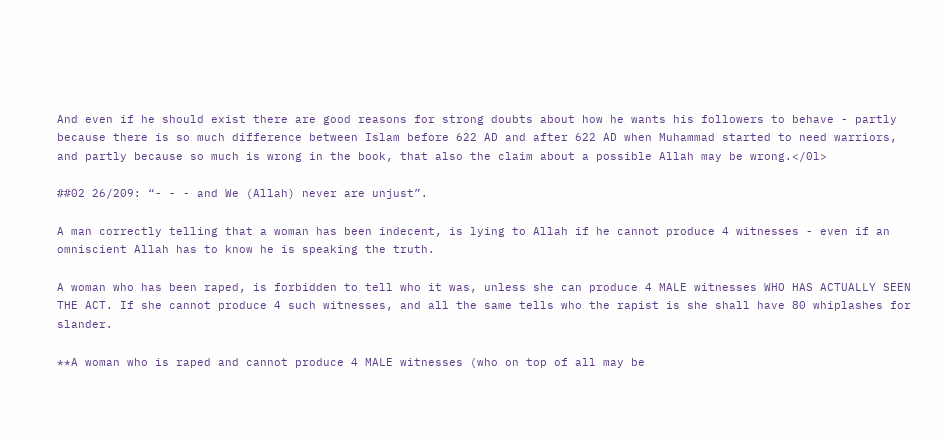And even if he should exist there are good reasons for strong doubts about how he wants his followers to behave - partly because there is so much difference between Islam before 622 AD and after 622 AD when Muhammad started to need warriors, and partly because so much is wrong in the book, that also the claim about a possible Allah may be wrong.</0l>

##02 26/209: “- - - and We (Allah) never are unjust”.

A man correctly telling that a woman has been indecent, is lying to Allah if he cannot produce 4 witnesses - even if an omniscient Allah has to know he is speaking the truth.

A woman who has been raped, is forbidden to tell who it was, unless she can produce 4 MALE witnesses WHO HAS ACTUALLY SEEN THE ACT. If she cannot produce 4 such witnesses, and all the same tells who the rapist is she shall have 80 whiplashes for slander.

**A woman who is raped and cannot produce 4 MALE witnesses (who on top of all may be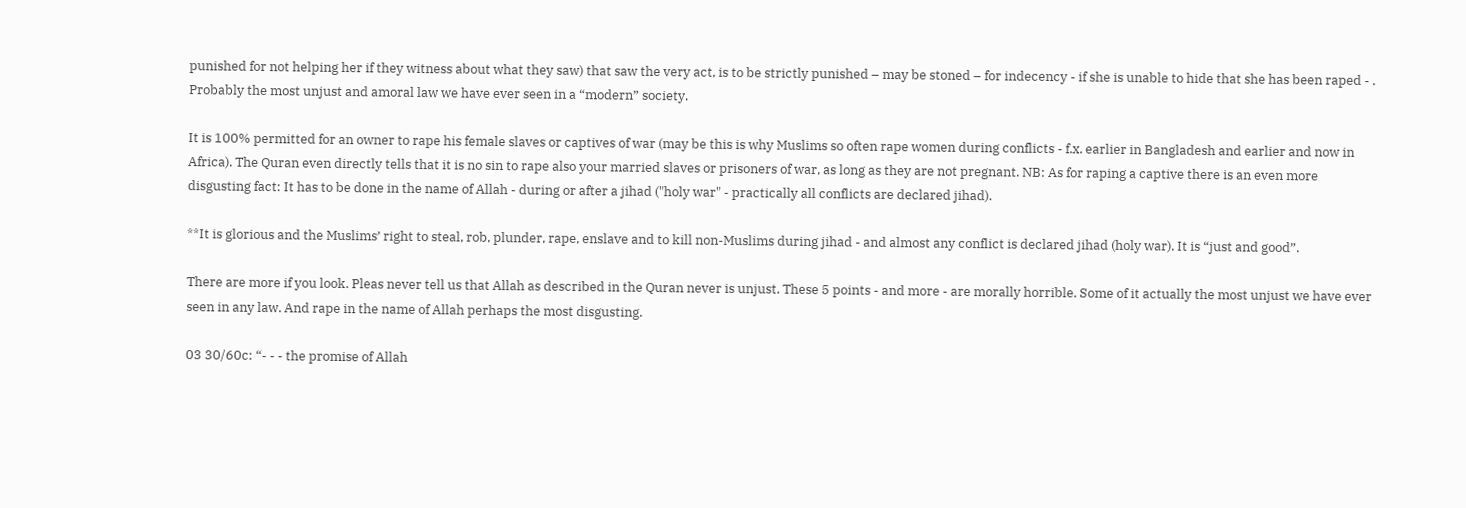punished for not helping her if they witness about what they saw) that saw the very act, is to be strictly punished – may be stoned – for indecency - if she is unable to hide that she has been raped - . Probably the most unjust and amoral law we have ever seen in a “modern” society.

It is 100% permitted for an owner to rape his female slaves or captives of war (may be this is why Muslims so often rape women during conflicts - f.x. earlier in Bangladesh and earlier and now in Africa). The Quran even directly tells that it is no sin to rape also your married slaves or prisoners of war, as long as they are not pregnant. NB: As for raping a captive there is an even more disgusting fact: It has to be done in the name of Allah - during or after a jihad ("holy war" - practically all conflicts are declared jihad).

**It is glorious and the Muslims’ right to steal, rob, plunder, rape, enslave and to kill non-Muslims during jihad - and almost any conflict is declared jihad (holy war). It is “just and good”.

There are more if you look. Pleas never tell us that Allah as described in the Quran never is unjust. These 5 points - and more - are morally horrible. Some of it actually the most unjust we have ever seen in any law. And rape in the name of Allah perhaps the most disgusting.

03 30/60c: “- - - the promise of Allah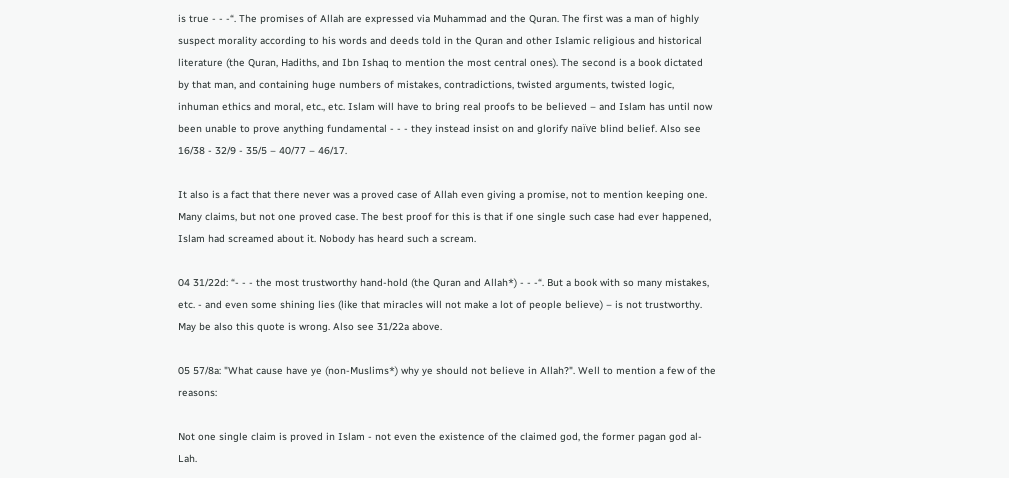is true - - -“. The promises of Allah are expressed via Muhammad and the Quran. The first was a man of highly suspect morality according to his words and deeds told in the Quran and other Islamic religious and historical literature (the Quran, Hadiths, and Ibn Ishaq to mention the most central ones). The second is a book dictated by that man, and containing huge numbers of mistakes, contradictions, twisted arguments, twisted logic, inhuman ethics and moral, etc., etc. Islam will have to bring real proofs to be believed – and Islam has until now been unable to prove anything fundamental - - - they instead insist on and glorify naïve blind belief. Also see 16/38 - 32/9 - 35/5 – 40/77 – 46/17.

It also is a fact that there never was a proved case of Allah even giving a promise, not to mention keeping one. Many claims, but not one proved case. The best proof for this is that if one single such case had ever happened, Islam had screamed about it. Nobody has heard such a scream.

04 31/22d: “- - - the most trustworthy hand-hold (the Quran and Allah*) - - -“. But a book with so many mistakes, etc. - and even some shining lies (like that miracles will not make a lot of people believe) – is not trustworthy. May be also this quote is wrong. Also see 31/22a above.

05 57/8a: "What cause have ye (non-Muslims*) why ye should not believe in Allah?". Well to mention a few of the reasons:

Not one single claim is proved in Islam - not even the existence of the claimed god, the former pagan god al-Lah.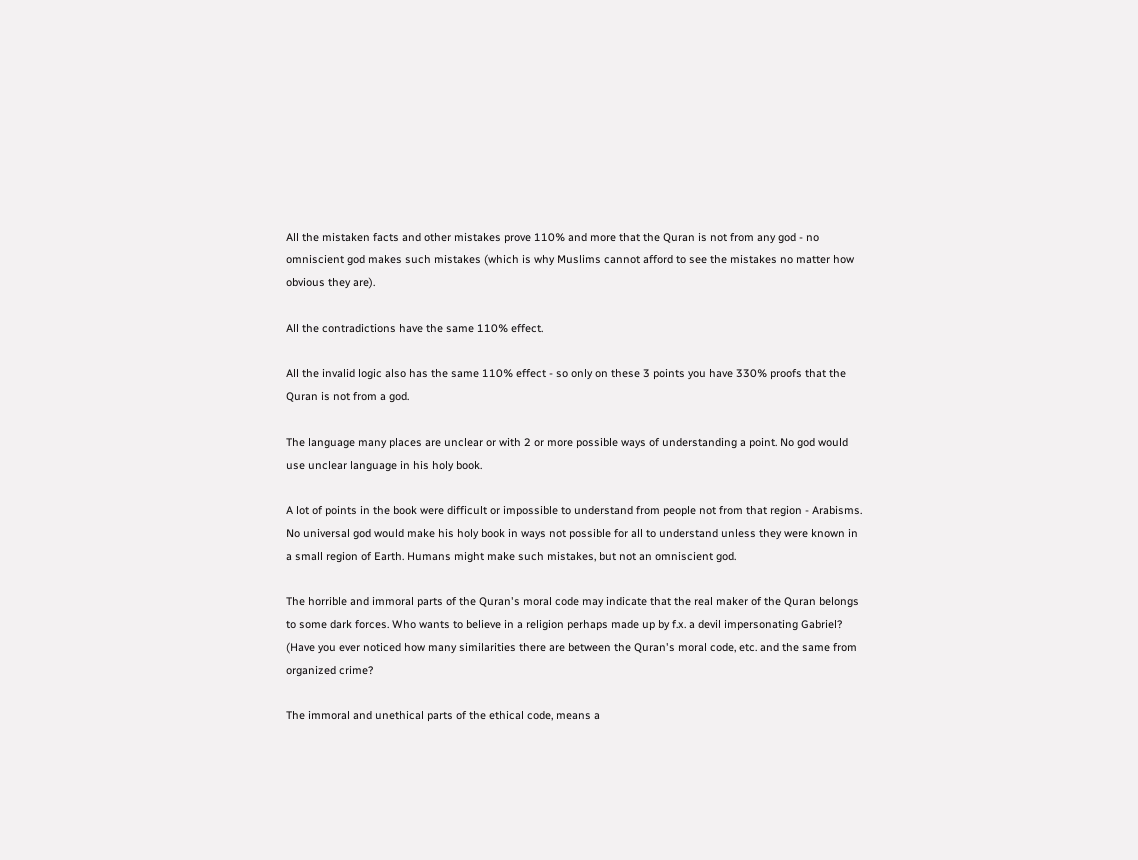All the mistaken facts and other mistakes prove 110% and more that the Quran is not from any god - no omniscient god makes such mistakes (which is why Muslims cannot afford to see the mistakes no matter how obvious they are).

All the contradictions have the same 110% effect.

All the invalid logic also has the same 110% effect - so only on these 3 points you have 330% proofs that the Quran is not from a god.

The language many places are unclear or with 2 or more possible ways of understanding a point. No god would use unclear language in his holy book.

A lot of points in the book were difficult or impossible to understand from people not from that region - Arabisms. No universal god would make his holy book in ways not possible for all to understand unless they were known in a small region of Earth. Humans might make such mistakes, but not an omniscient god.

The horrible and immoral parts of the Quran's moral code may indicate that the real maker of the Quran belongs to some dark forces. Who wants to believe in a religion perhaps made up by f.x. a devil impersonating Gabriel? (Have you ever noticed how many similarities there are between the Quran's moral code, etc. and the same from organized crime?

The immoral and unethical parts of the ethical code, means a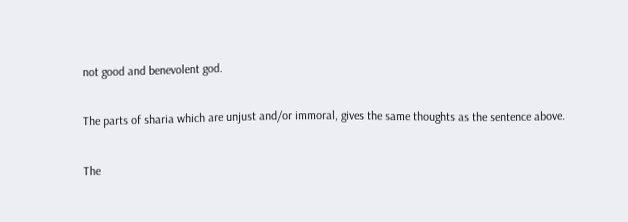not good and benevolent god.

The parts of sharia which are unjust and/or immoral, gives the same thoughts as the sentence above.

The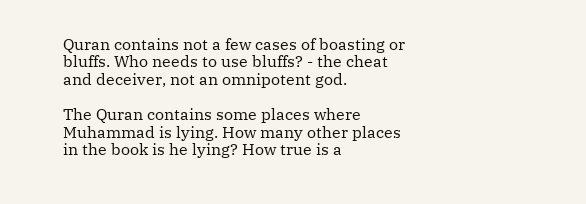Quran contains not a few cases of boasting or bluffs. Who needs to use bluffs? - the cheat and deceiver, not an omnipotent god.

The Quran contains some places where Muhammad is lying. How many other places in the book is he lying? How true is a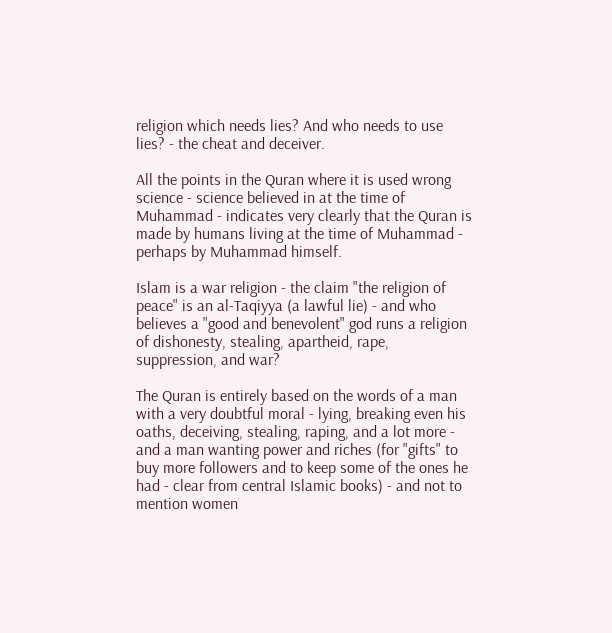religion which needs lies? And who needs to use lies? - the cheat and deceiver.

All the points in the Quran where it is used wrong science - science believed in at the time of Muhammad - indicates very clearly that the Quran is made by humans living at the time of Muhammad - perhaps by Muhammad himself.

Islam is a war religion - the claim "the religion of peace" is an al-Taqiyya (a lawful lie) - and who believes a "good and benevolent" god runs a religion of dishonesty, stealing, apartheid, rape, suppression, and war?

The Quran is entirely based on the words of a man with a very doubtful moral - lying, breaking even his oaths, deceiving, stealing, raping, and a lot more - and a man wanting power and riches (for "gifts" to buy more followers and to keep some of the ones he had - clear from central Islamic books) - and not to mention women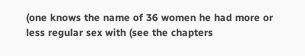(one knows the name of 36 women he had more or less regular sex with (see the chapters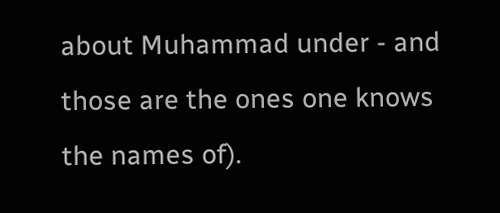about Muhammad under - and those are the ones one knows the names of).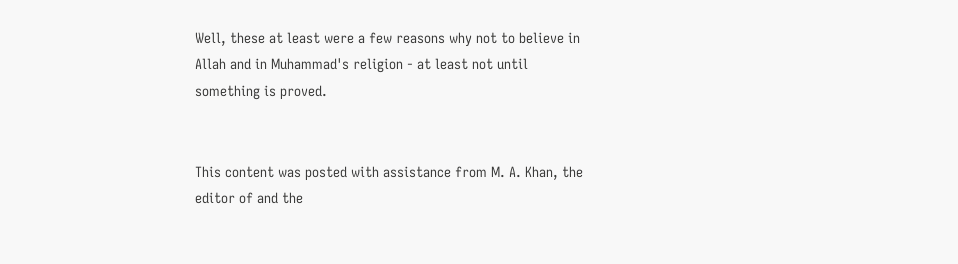Well, these at least were a few reasons why not to believe in Allah and in Muhammad's religion - at least not until something is proved.


This content was posted with assistance from M. A. Khan, the editor of and the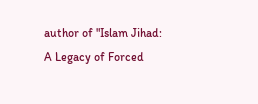author of "Islam Jihad: A Legacy of Forced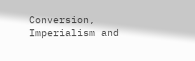Conversion, Imperialism and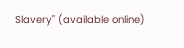Slavery" (available online)